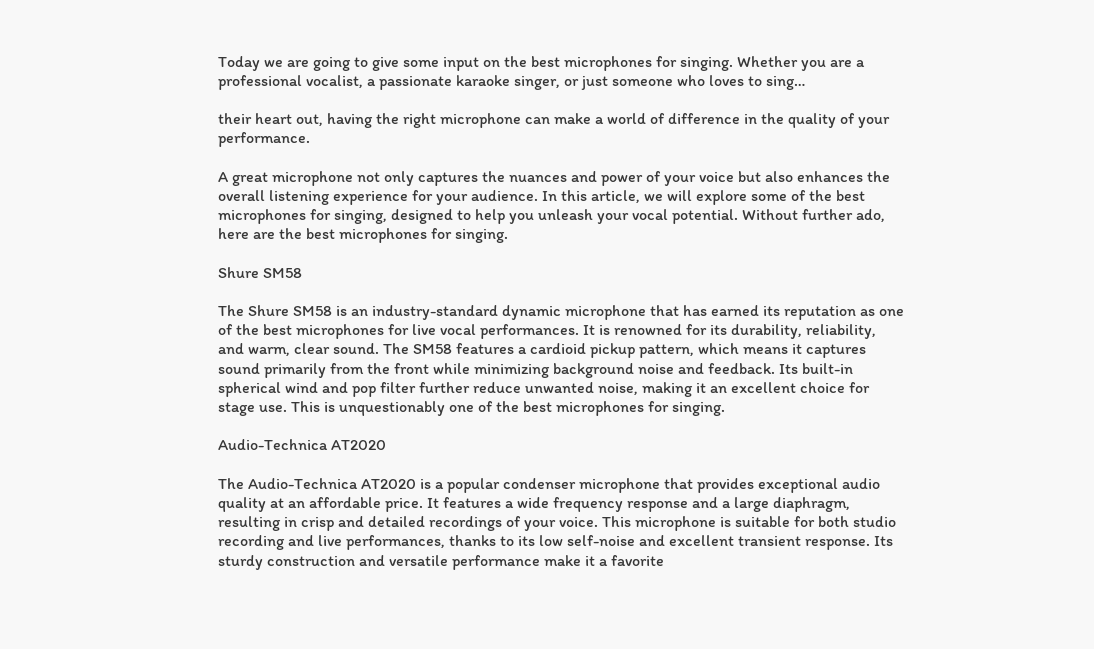Today we are going to give some input on the best microphones for singing. Whether you are a professional vocalist, a passionate karaoke singer, or just someone who loves to sing…

their heart out, having the right microphone can make a world of difference in the quality of your performance.

A great microphone not only captures the nuances and power of your voice but also enhances the overall listening experience for your audience. In this article, we will explore some of the best microphones for singing, designed to help you unleash your vocal potential. Without further ado, here are the best microphones for singing.

Shure SM58

The Shure SM58 is an industry-standard dynamic microphone that has earned its reputation as one of the best microphones for live vocal performances. It is renowned for its durability, reliability, and warm, clear sound. The SM58 features a cardioid pickup pattern, which means it captures sound primarily from the front while minimizing background noise and feedback. Its built-in spherical wind and pop filter further reduce unwanted noise, making it an excellent choice for stage use. This is unquestionably one of the best microphones for singing.

Audio-Technica AT2020

The Audio-Technica AT2020 is a popular condenser microphone that provides exceptional audio quality at an affordable price. It features a wide frequency response and a large diaphragm, resulting in crisp and detailed recordings of your voice. This microphone is suitable for both studio recording and live performances, thanks to its low self-noise and excellent transient response. Its sturdy construction and versatile performance make it a favorite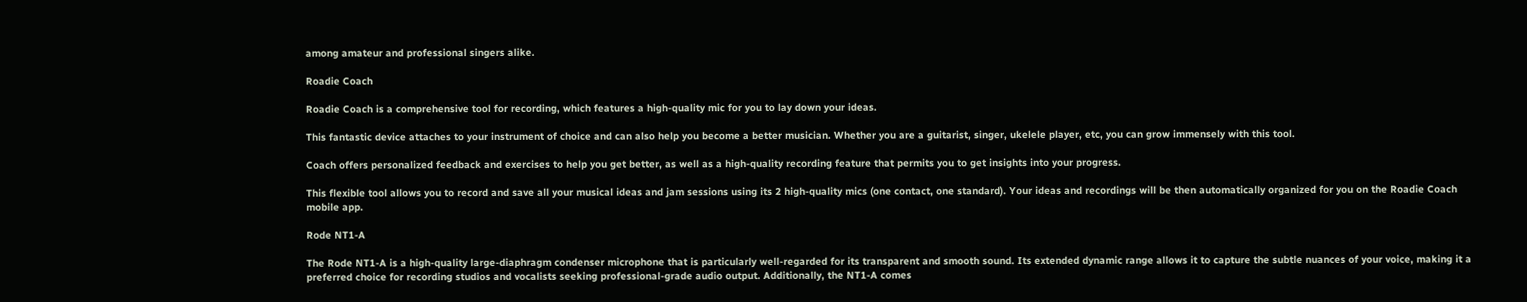among amateur and professional singers alike.

Roadie Coach

Roadie Coach is a comprehensive tool for recording, which features a high-quality mic for you to lay down your ideas.

This fantastic device attaches to your instrument of choice and can also help you become a better musician. Whether you are a guitarist, singer, ukelele player, etc, you can grow immensely with this tool.

Coach offers personalized feedback and exercises to help you get better, as well as a high-quality recording feature that permits you to get insights into your progress.

This flexible tool allows you to record and save all your musical ideas and jam sessions using its 2 high-quality mics (one contact, one standard). Your ideas and recordings will be then automatically organized for you on the Roadie Coach mobile app.

Rode NT1-A

The Rode NT1-A is a high-quality large-diaphragm condenser microphone that is particularly well-regarded for its transparent and smooth sound. Its extended dynamic range allows it to capture the subtle nuances of your voice, making it a preferred choice for recording studios and vocalists seeking professional-grade audio output. Additionally, the NT1-A comes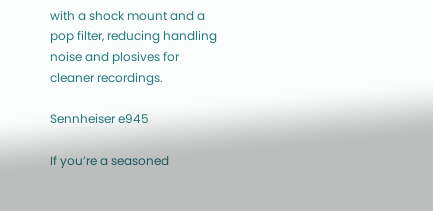with a shock mount and a pop filter, reducing handling noise and plosives for cleaner recordings.

Sennheiser e945

If you’re a seasoned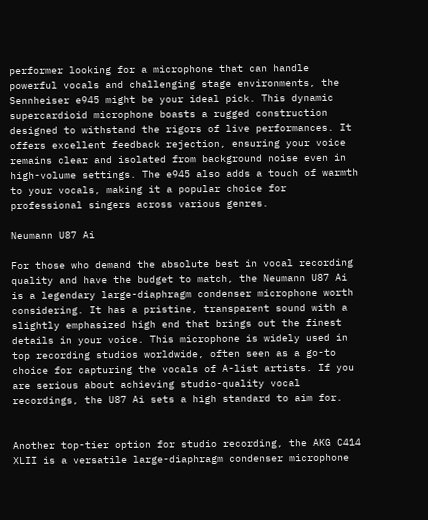performer looking for a microphone that can handle powerful vocals and challenging stage environments, the Sennheiser e945 might be your ideal pick. This dynamic supercardioid microphone boasts a rugged construction designed to withstand the rigors of live performances. It offers excellent feedback rejection, ensuring your voice remains clear and isolated from background noise even in high-volume settings. The e945 also adds a touch of warmth to your vocals, making it a popular choice for professional singers across various genres.

Neumann U87 Ai

For those who demand the absolute best in vocal recording quality and have the budget to match, the Neumann U87 Ai is a legendary large-diaphragm condenser microphone worth considering. It has a pristine, transparent sound with a slightly emphasized high end that brings out the finest details in your voice. This microphone is widely used in top recording studios worldwide, often seen as a go-to choice for capturing the vocals of A-list artists. If you are serious about achieving studio-quality vocal recordings, the U87 Ai sets a high standard to aim for.


Another top-tier option for studio recording, the AKG C414 XLII is a versatile large-diaphragm condenser microphone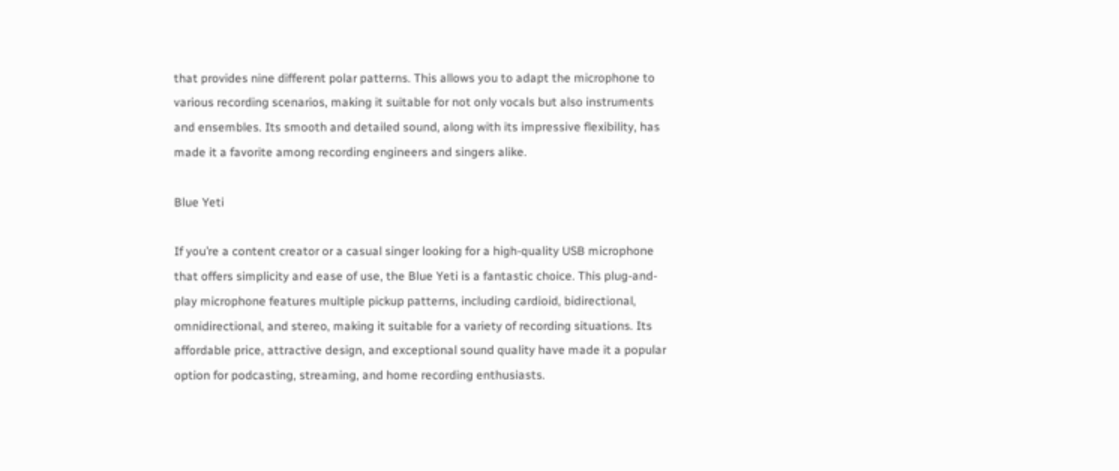that provides nine different polar patterns. This allows you to adapt the microphone to various recording scenarios, making it suitable for not only vocals but also instruments and ensembles. Its smooth and detailed sound, along with its impressive flexibility, has made it a favorite among recording engineers and singers alike.

Blue Yeti

If you’re a content creator or a casual singer looking for a high-quality USB microphone that offers simplicity and ease of use, the Blue Yeti is a fantastic choice. This plug-and-play microphone features multiple pickup patterns, including cardioid, bidirectional, omnidirectional, and stereo, making it suitable for a variety of recording situations. Its affordable price, attractive design, and exceptional sound quality have made it a popular option for podcasting, streaming, and home recording enthusiasts.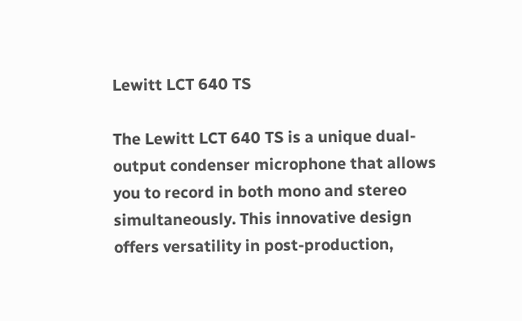Lewitt LCT 640 TS

The Lewitt LCT 640 TS is a unique dual-output condenser microphone that allows you to record in both mono and stereo simultaneously. This innovative design offers versatility in post-production,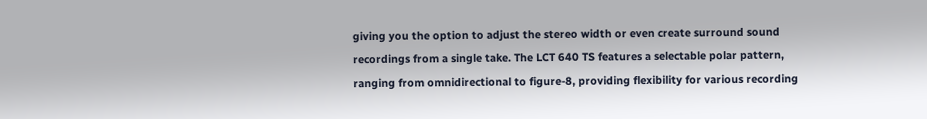giving you the option to adjust the stereo width or even create surround sound recordings from a single take. The LCT 640 TS features a selectable polar pattern, ranging from omnidirectional to figure-8, providing flexibility for various recording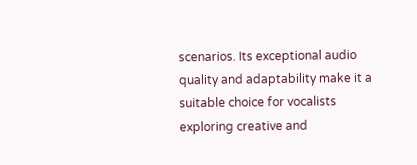scenarios. Its exceptional audio quality and adaptability make it a suitable choice for vocalists exploring creative and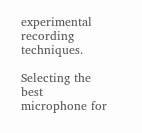experimental recording techniques.

Selecting the best microphone for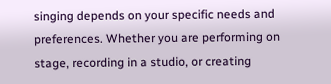singing depends on your specific needs and preferences. Whether you are performing on stage, recording in a studio, or creating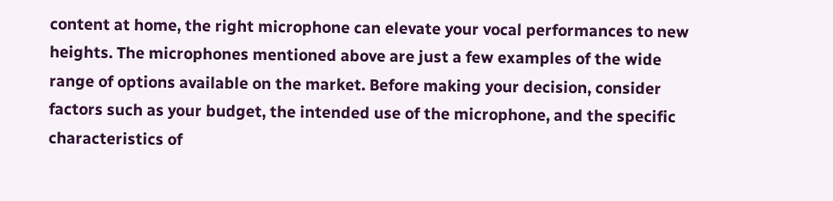content at home, the right microphone can elevate your vocal performances to new heights. The microphones mentioned above are just a few examples of the wide range of options available on the market. Before making your decision, consider factors such as your budget, the intended use of the microphone, and the specific characteristics of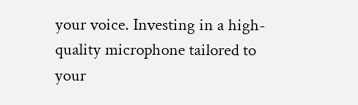your voice. Investing in a high-quality microphone tailored to your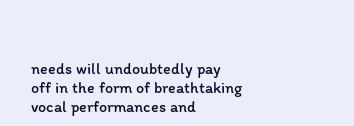needs will undoubtedly pay off in the form of breathtaking vocal performances and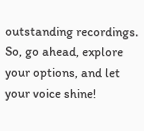outstanding recordings. So, go ahead, explore your options, and let your voice shine!